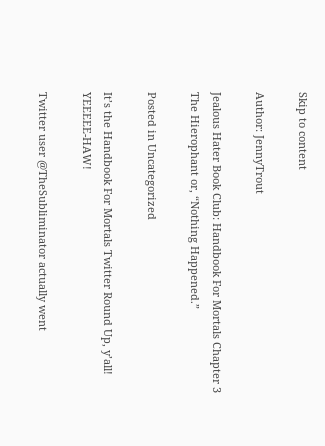Skip to content

Author: JennyTrout

Jealous Hater Book Club: Handbook For Mortals Chapter 3 The Hierophant or, “Nothing Happened.”

Posted in Uncategorized

It’s the Handbook For Mortals Twitter Round Up, y’all! YEEEEE-HAW!

Twitter user @TheSubliminator actually went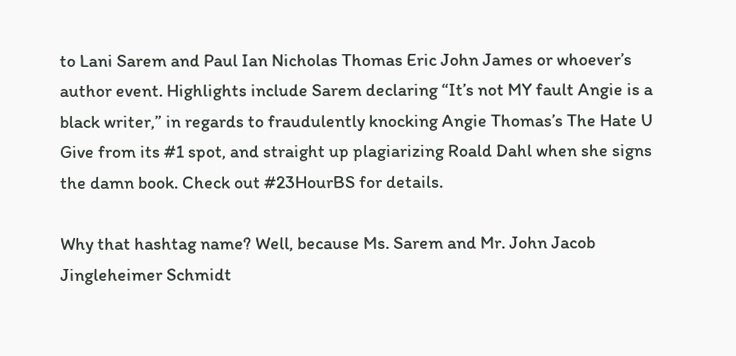to Lani Sarem and Paul Ian Nicholas Thomas Eric John James or whoever’s author event. Highlights include Sarem declaring “It’s not MY fault Angie is a black writer,” in regards to fraudulently knocking Angie Thomas’s The Hate U Give from its #1 spot, and straight up plagiarizing Roald Dahl when she signs the damn book. Check out #23HourBS for details.

Why that hashtag name? Well, because Ms. Sarem and Mr. John Jacob Jingleheimer Schmidt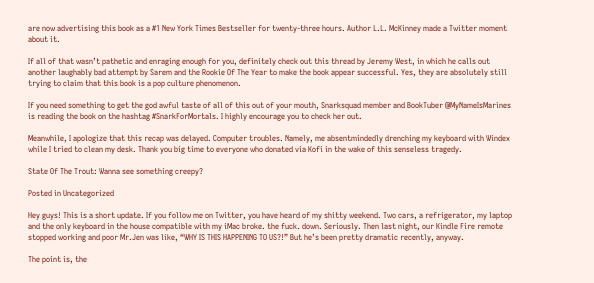are now advertising this book as a #1 New York Times Bestseller for twenty-three hours. Author L.L. McKinney made a Twitter moment about it.

If all of that wasn’t pathetic and enraging enough for you, definitely check out this thread by Jeremy West, in which he calls out another laughably bad attempt by Sarem and the Rookie Of The Year to make the book appear successful. Yes, they are absolutely still trying to claim that this book is a pop culture phenomenon.

If you need something to get the god awful taste of all of this out of your mouth, Snarksquad member and BookTuber @MyNameIsMarines is reading the book on the hashtag #SnarkForMortals. I highly encourage you to check her out.

Meanwhile, I apologize that this recap was delayed. Computer troubles. Namely, me absentmindedly drenching my keyboard with Windex while I tried to clean my desk. Thank you big time to everyone who donated via Kofi in the wake of this senseless tragedy.

State Of The Trout: Wanna see something creepy?

Posted in Uncategorized

Hey guys! This is a short update. If you follow me on Twitter, you have heard of my shitty weekend. Two cars, a refrigerator, my laptop and the only keyboard in the house compatible with my iMac broke. the fuck. down. Seriously. Then last night, our Kindle Fire remote stopped working and poor Mr.Jen was like, “WHY IS THIS HAPPENING TO US?!” But he’s been pretty dramatic recently, anyway.

The point is, the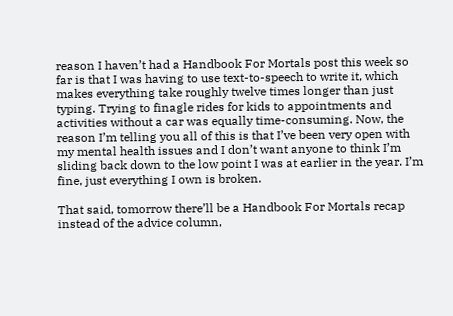reason I haven’t had a Handbook For Mortals post this week so far is that I was having to use text-to-speech to write it, which makes everything take roughly twelve times longer than just typing. Trying to finagle rides for kids to appointments and activities without a car was equally time-consuming. Now, the reason I’m telling you all of this is that I’ve been very open with my mental health issues and I don’t want anyone to think I’m sliding back down to the low point I was at earlier in the year. I’m fine, just everything I own is broken.

That said, tomorrow there’ll be a Handbook For Mortals recap instead of the advice column,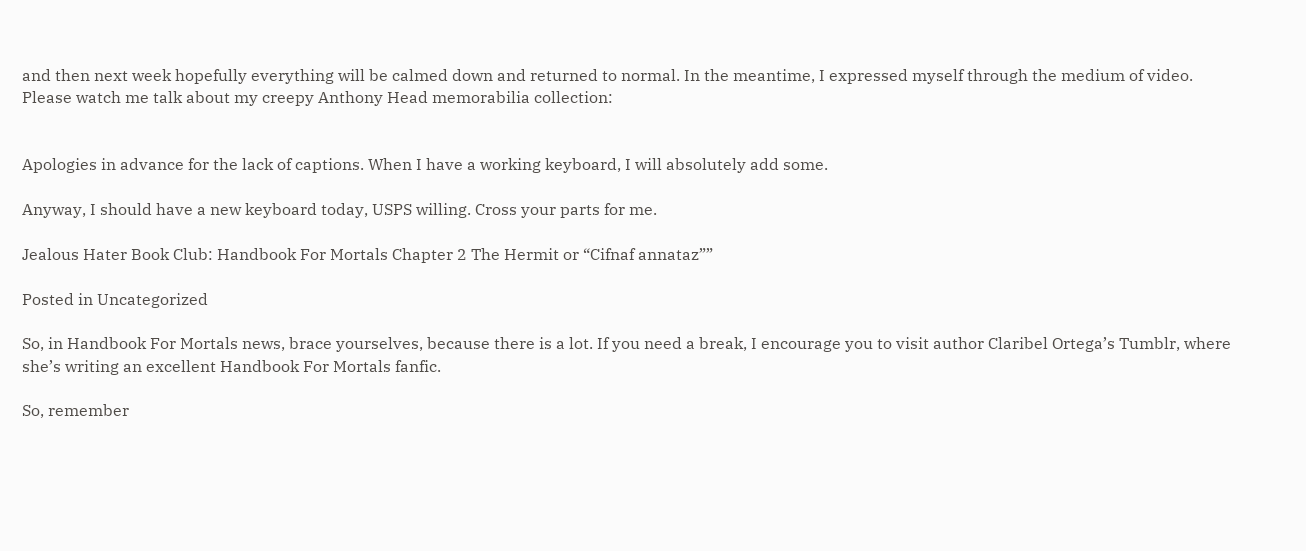and then next week hopefully everything will be calmed down and returned to normal. In the meantime, I expressed myself through the medium of video. Please watch me talk about my creepy Anthony Head memorabilia collection:


Apologies in advance for the lack of captions. When I have a working keyboard, I will absolutely add some.

Anyway, I should have a new keyboard today, USPS willing. Cross your parts for me.

Jealous Hater Book Club: Handbook For Mortals Chapter 2 The Hermit or “Cifnaf annataz””

Posted in Uncategorized

So, in Handbook For Mortals news, brace yourselves, because there is a lot. If you need a break, I encourage you to visit author Claribel Ortega’s Tumblr, where she’s writing an excellent Handbook For Mortals fanfic.

So, remember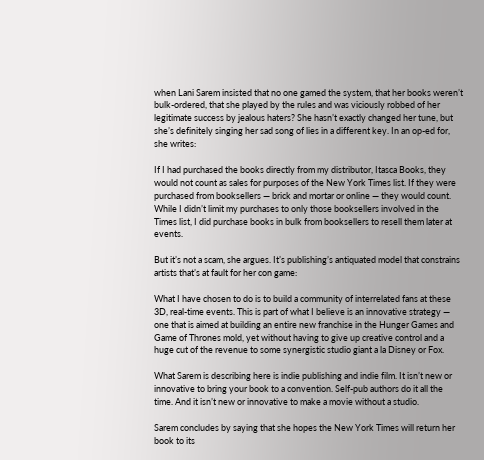when Lani Sarem insisted that no one gamed the system, that her books weren’t bulk-ordered, that she played by the rules and was viciously robbed of her legitimate success by jealous haters? She hasn’t exactly changed her tune, but she’s definitely singing her sad song of lies in a different key. In an op-ed for, she writes:

If I had purchased the books directly from my distributor, Itasca Books, they would not count as sales for purposes of the New York Times list. If they were purchased from booksellers — brick and mortar or online — they would count. While I didn’t limit my purchases to only those booksellers involved in the Times list, I did purchase books in bulk from booksellers to resell them later at events.

But it’s not a scam, she argues. It’s publishing’s antiquated model that constrains artists that’s at fault for her con game:

What I have chosen to do is to build a community of interrelated fans at these 3D, real-time events. This is part of what I believe is an innovative strategy — one that is aimed at building an entire new franchise in the Hunger Games and Game of Thrones mold, yet without having to give up creative control and a huge cut of the revenue to some synergistic studio giant a la Disney or Fox.

What Sarem is describing here is indie publishing and indie film. It isn’t new or innovative to bring your book to a convention. Self-pub authors do it all the time. And it isn’t new or innovative to make a movie without a studio.

Sarem concludes by saying that she hopes the New York Times will return her book to its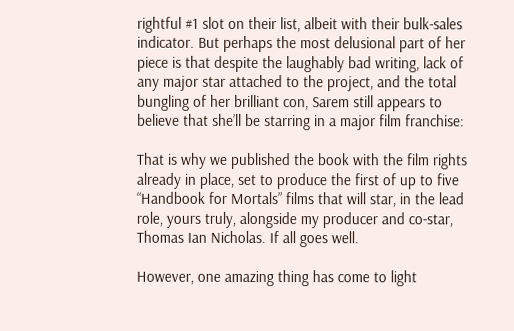rightful #1 slot on their list, albeit with their bulk-sales indicator. But perhaps the most delusional part of her piece is that despite the laughably bad writing, lack of any major star attached to the project, and the total bungling of her brilliant con, Sarem still appears to believe that she’ll be starring in a major film franchise:

That is why we published the book with the film rights already in place, set to produce the first of up to five “Handbook for Mortals” films that will star, in the lead role, yours truly, alongside my producer and co-star, Thomas Ian Nicholas. If all goes well.

However, one amazing thing has come to light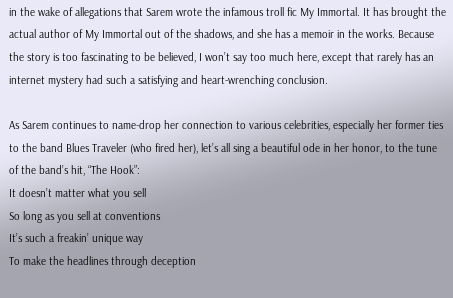in the wake of allegations that Sarem wrote the infamous troll fic My Immortal. It has brought the actual author of My Immortal out of the shadows, and she has a memoir in the works. Because the story is too fascinating to be believed, I won’t say too much here, except that rarely has an internet mystery had such a satisfying and heart-wrenching conclusion.

As Sarem continues to name-drop her connection to various celebrities, especially her former ties to the band Blues Traveler (who fired her), let’s all sing a beautiful ode in her honor, to the tune of the band’s hit, “The Hook”:
It doesn’t matter what you sell
So long as you sell at conventions
It’s such a freakin’ unique way
To make the headlines through deception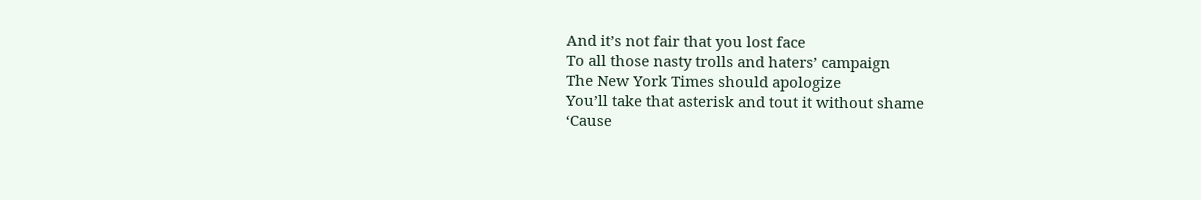And it’s not fair that you lost face
To all those nasty trolls and haters’ campaign
The New York Times should apologize
You’ll take that asterisk and tout it without shame
‘Cause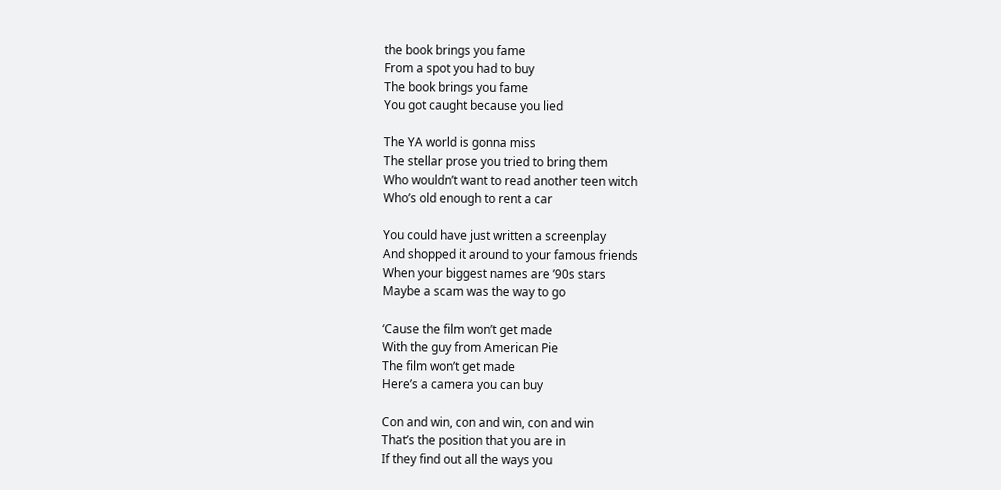the book brings you fame
From a spot you had to buy
The book brings you fame
You got caught because you lied

The YA world is gonna miss
The stellar prose you tried to bring them
Who wouldn’t want to read another teen witch
Who’s old enough to rent a car

You could have just written a screenplay
And shopped it around to your famous friends
When your biggest names are ’90s stars
Maybe a scam was the way to go

‘Cause the film won’t get made
With the guy from American Pie
The film won’t get made
Here’s a camera you can buy

Con and win, con and win, con and win
That’s the position that you are in
If they find out all the ways you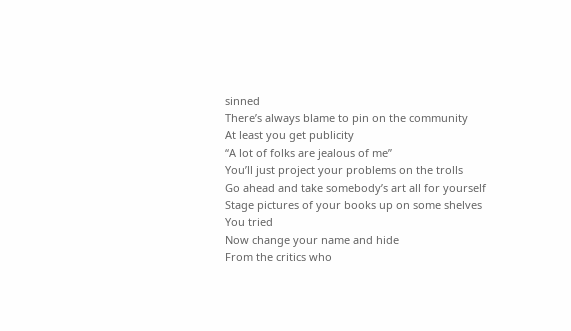sinned
There’s always blame to pin on the community
At least you get publicity
“A lot of folks are jealous of me”
You’ll just project your problems on the trolls
Go ahead and take somebody’s art all for yourself
Stage pictures of your books up on some shelves
You tried
Now change your name and hide
From the critics who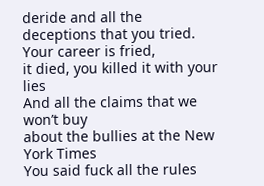deride and all the deceptions that you tried. Your career is fried,
it died, you killed it with your lies
And all the claims that we won’t buy
about the bullies at the New York Times
You said fuck all the rules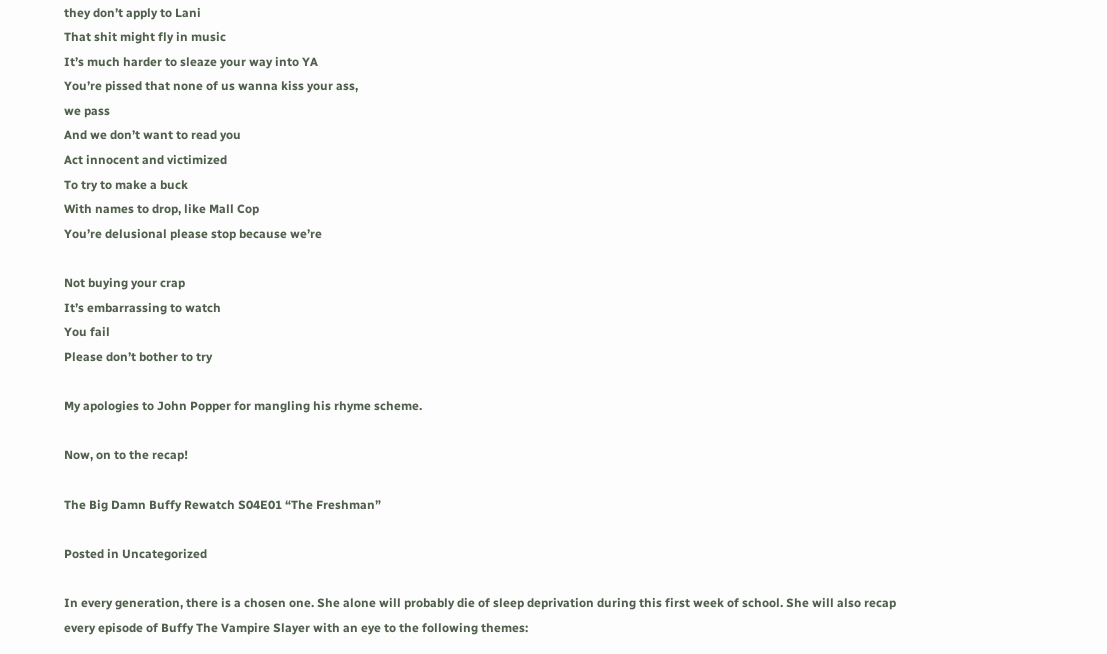they don’t apply to Lani
That shit might fly in music
It’s much harder to sleaze your way into YA
You’re pissed that none of us wanna kiss your ass,
we pass
And we don’t want to read you
Act innocent and victimized
To try to make a buck
With names to drop, like Mall Cop
You’re delusional please stop because we’re

Not buying your crap
It’s embarrassing to watch
You fail
Please don’t bother to try

My apologies to John Popper for mangling his rhyme scheme.

Now, on to the recap!

The Big Damn Buffy Rewatch S04E01 “The Freshman”

Posted in Uncategorized

In every generation, there is a chosen one. She alone will probably die of sleep deprivation during this first week of school. She will also recap every episode of Buffy The Vampire Slayer with an eye to the following themes: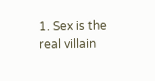1. Sex is the real villain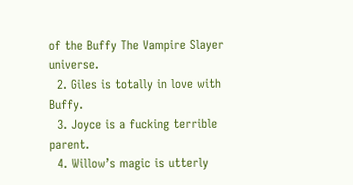of the Buffy The Vampire Slayer universe.
  2. Giles is totally in love with Buffy.
  3. Joyce is a fucking terrible parent.
  4. Willow’s magic is utterly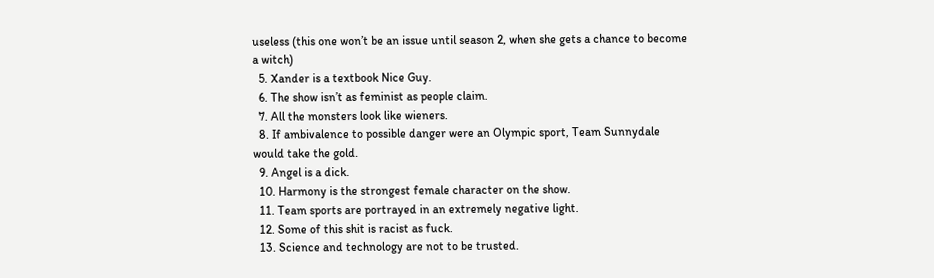useless (this one won’t be an issue until season 2, when she gets a chance to become a witch)
  5. Xander is a textbook Nice Guy.
  6. The show isn’t as feminist as people claim.
  7. All the monsters look like wieners.
  8. If ambivalence to possible danger were an Olympic sport, Team Sunnydale would take the gold.
  9. Angel is a dick.
  10. Harmony is the strongest female character on the show.
  11. Team sports are portrayed in an extremely negative light.
  12. Some of this shit is racist as fuck.
  13. Science and technology are not to be trusted.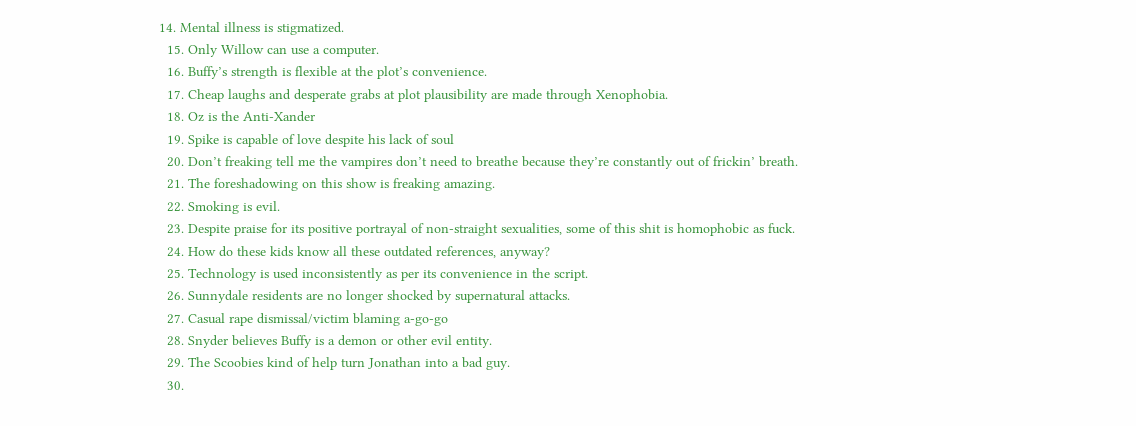14. Mental illness is stigmatized.
  15. Only Willow can use a computer.
  16. Buffy’s strength is flexible at the plot’s convenience.
  17. Cheap laughs and desperate grabs at plot plausibility are made through Xenophobia.
  18. Oz is the Anti-Xander
  19. Spike is capable of love despite his lack of soul
  20. Don’t freaking tell me the vampires don’t need to breathe because they’re constantly out of frickin’ breath.
  21. The foreshadowing on this show is freaking amazing.
  22. Smoking is evil.
  23. Despite praise for its positive portrayal of non-straight sexualities, some of this shit is homophobic as fuck.
  24. How do these kids know all these outdated references, anyway?
  25. Technology is used inconsistently as per its convenience in the script.
  26. Sunnydale residents are no longer shocked by supernatural attacks.
  27. Casual rape dismissal/victim blaming a-go-go
  28. Snyder believes Buffy is a demon or other evil entity.
  29. The Scoobies kind of help turn Jonathan into a bad guy.
  30.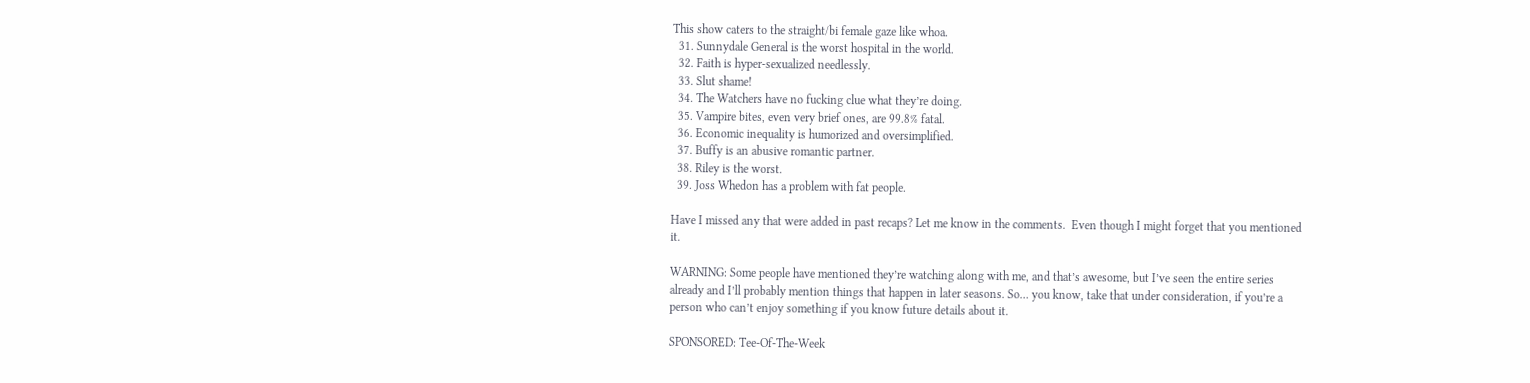This show caters to the straight/bi female gaze like whoa.
  31. Sunnydale General is the worst hospital in the world.
  32. Faith is hyper-sexualized needlessly.
  33. Slut shame!
  34. The Watchers have no fucking clue what they’re doing.
  35. Vampire bites, even very brief ones, are 99.8% fatal.
  36. Economic inequality is humorized and oversimplified.
  37. Buffy is an abusive romantic partner.
  38. Riley is the worst.
  39. Joss Whedon has a problem with fat people.

Have I missed any that were added in past recaps? Let me know in the comments.  Even though I might forget that you mentioned it.

WARNING: Some people have mentioned they’re watching along with me, and that’s awesome, but I’ve seen the entire series already and I’ll probably mention things that happen in later seasons. So… you know, take that under consideration, if you’re a person who can’t enjoy something if you know future details about it.

SPONSORED: Tee-Of-The-Week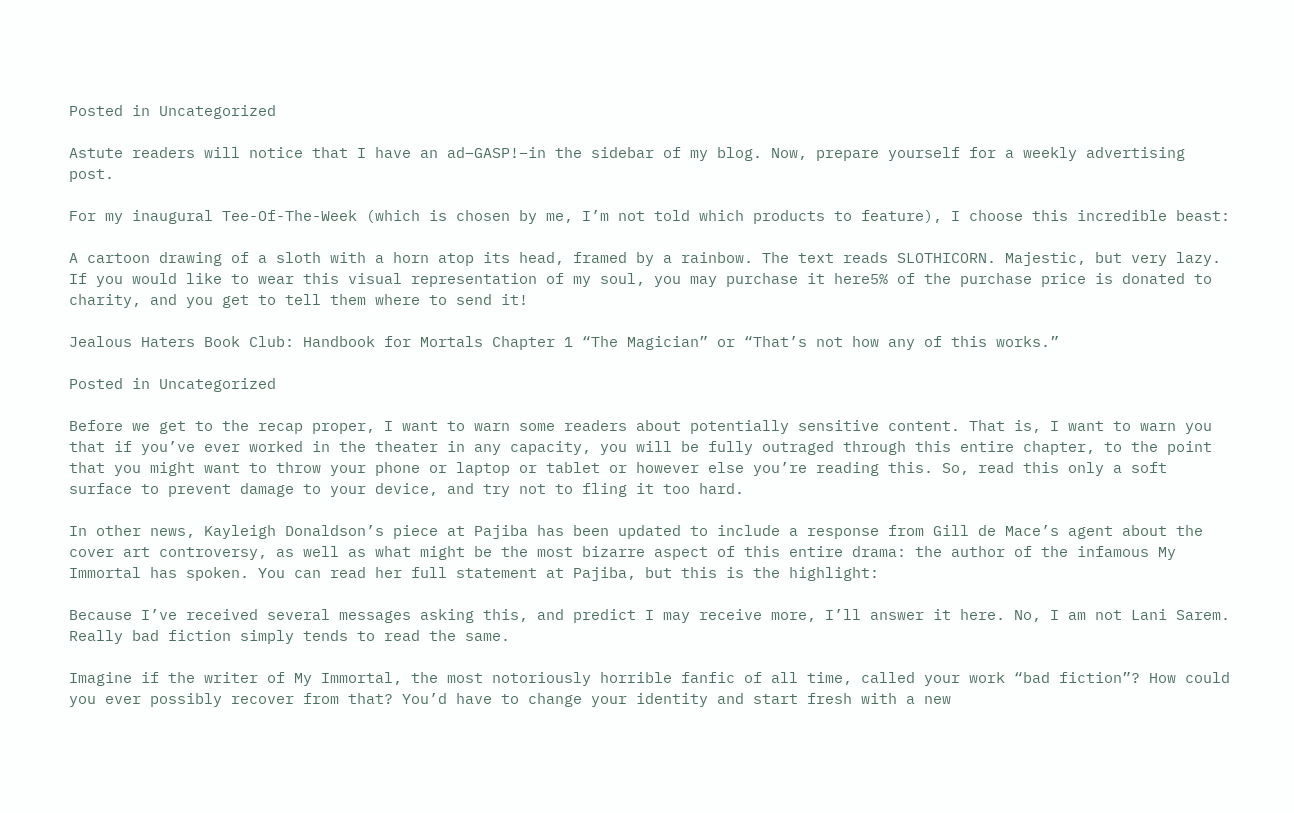Posted in Uncategorized

Astute readers will notice that I have an ad–GASP!–in the sidebar of my blog. Now, prepare yourself for a weekly advertising post.

For my inaugural Tee-Of-The-Week (which is chosen by me, I’m not told which products to feature), I choose this incredible beast:

A cartoon drawing of a sloth with a horn atop its head, framed by a rainbow. The text reads SLOTHICORN. Majestic, but very lazy.
If you would like to wear this visual representation of my soul, you may purchase it here5% of the purchase price is donated to charity, and you get to tell them where to send it!

Jealous Haters Book Club: Handbook for Mortals Chapter 1 “The Magician” or “That’s not how any of this works.”

Posted in Uncategorized

Before we get to the recap proper, I want to warn some readers about potentially sensitive content. That is, I want to warn you that if you’ve ever worked in the theater in any capacity, you will be fully outraged through this entire chapter, to the point that you might want to throw your phone or laptop or tablet or however else you’re reading this. So, read this only a soft surface to prevent damage to your device, and try not to fling it too hard.

In other news, Kayleigh Donaldson’s piece at Pajiba has been updated to include a response from Gill de Mace’s agent about the cover art controversy, as well as what might be the most bizarre aspect of this entire drama: the author of the infamous My Immortal has spoken. You can read her full statement at Pajiba, but this is the highlight:

Because I’ve received several messages asking this, and predict I may receive more, I’ll answer it here. No, I am not Lani Sarem. Really bad fiction simply tends to read the same.

Imagine if the writer of My Immortal, the most notoriously horrible fanfic of all time, called your work “bad fiction”? How could you ever possibly recover from that? You’d have to change your identity and start fresh with a new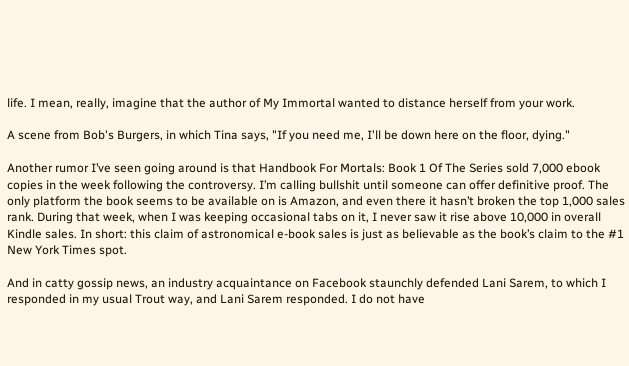life. I mean, really, imagine that the author of My Immortal wanted to distance herself from your work.

A scene from Bob's Burgers, in which Tina says, "If you need me, I'll be down here on the floor, dying."

Another rumor I’ve seen going around is that Handbook For Mortals: Book 1 Of The Series sold 7,000 ebook copies in the week following the controversy. I’m calling bullshit until someone can offer definitive proof. The only platform the book seems to be available on is Amazon, and even there it hasn’t broken the top 1,000 sales rank. During that week, when I was keeping occasional tabs on it, I never saw it rise above 10,000 in overall Kindle sales. In short: this claim of astronomical e-book sales is just as believable as the book’s claim to the #1 New York Times spot.

And in catty gossip news, an industry acquaintance on Facebook staunchly defended Lani Sarem, to which I responded in my usual Trout way, and Lani Sarem responded. I do not have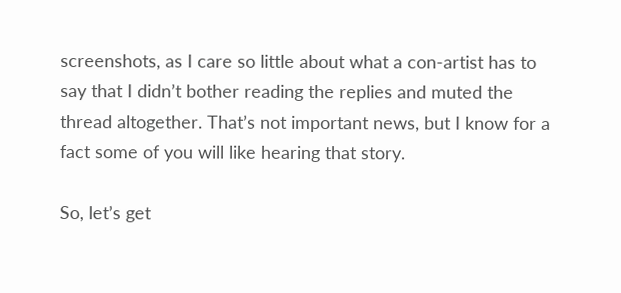screenshots, as I care so little about what a con-artist has to say that I didn’t bother reading the replies and muted the thread altogether. That’s not important news, but I know for a fact some of you will like hearing that story.

So, let’s get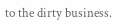to the dirty business.